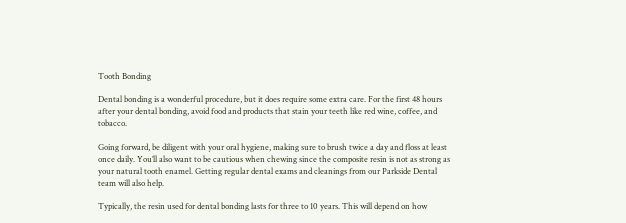Tooth Bonding

Dental bonding is a wonderful procedure, but it does require some extra care. For the first 48 hours after your dental bonding, avoid food and products that stain your teeth like red wine, coffee, and tobacco.

Going forward, be diligent with your oral hygiene, making sure to brush twice a day and floss at least once daily. You’ll also want to be cautious when chewing since the composite resin is not as strong as your natural tooth enamel. Getting regular dental exams and cleanings from our Parkside Dental team will also help.

Typically, the resin used for dental bonding lasts for three to 10 years. This will depend on how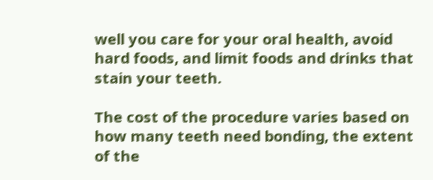well you care for your oral health, avoid hard foods, and limit foods and drinks that stain your teeth.

The cost of the procedure varies based on how many teeth need bonding, the extent of the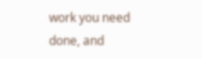work you need done, and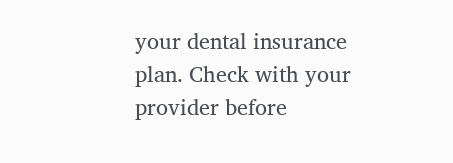your dental insurance plan. Check with your provider before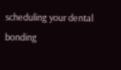scheduling your dental bonding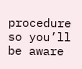procedure so you’ll be aware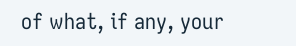of what, if any, your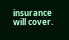insurance will cover.